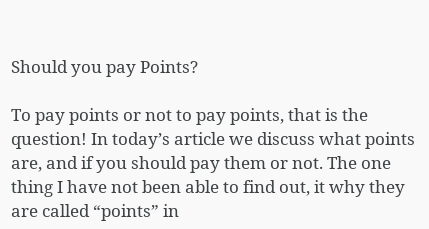Should you pay Points?

To pay points or not to pay points, that is the question! In today’s article we discuss what points are, and if you should pay them or not. The one thing I have not been able to find out, it why they are called “points” in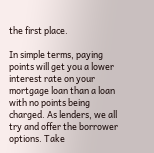the first place.

In simple terms, paying points will get you a lower interest rate on your mortgage loan than a loan with no points being charged. As lenders, we all try and offer the borrower options. Take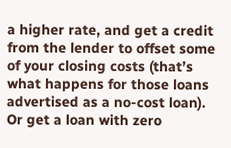a higher rate, and get a credit from the lender to offset some of your closing costs (that’s what happens for those loans advertised as a no-cost loan). Or get a loan with zero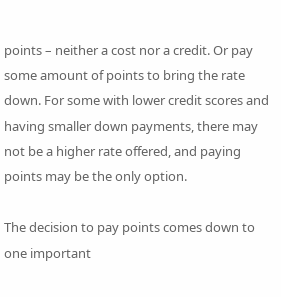points – neither a cost nor a credit. Or pay some amount of points to bring the rate down. For some with lower credit scores and having smaller down payments, there may not be a higher rate offered, and paying points may be the only option.

The decision to pay points comes down to one important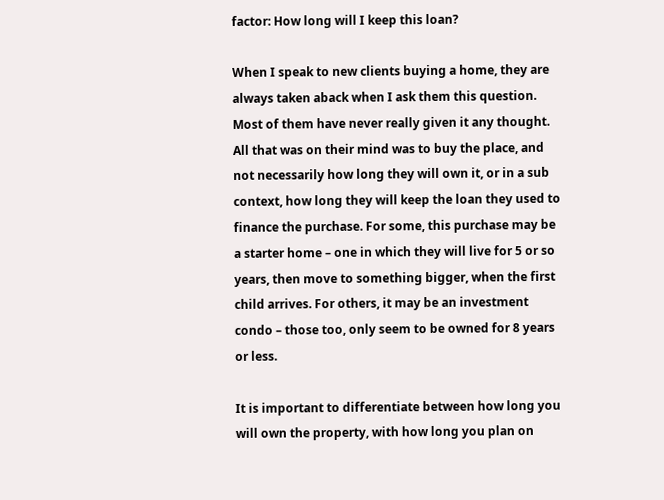factor: How long will I keep this loan?

When I speak to new clients buying a home, they are always taken aback when I ask them this question. Most of them have never really given it any thought. All that was on their mind was to buy the place, and not necessarily how long they will own it, or in a sub context, how long they will keep the loan they used to finance the purchase. For some, this purchase may be a starter home – one in which they will live for 5 or so years, then move to something bigger, when the first child arrives. For others, it may be an investment condo – those too, only seem to be owned for 8 years or less.

It is important to differentiate between how long you will own the property, with how long you plan on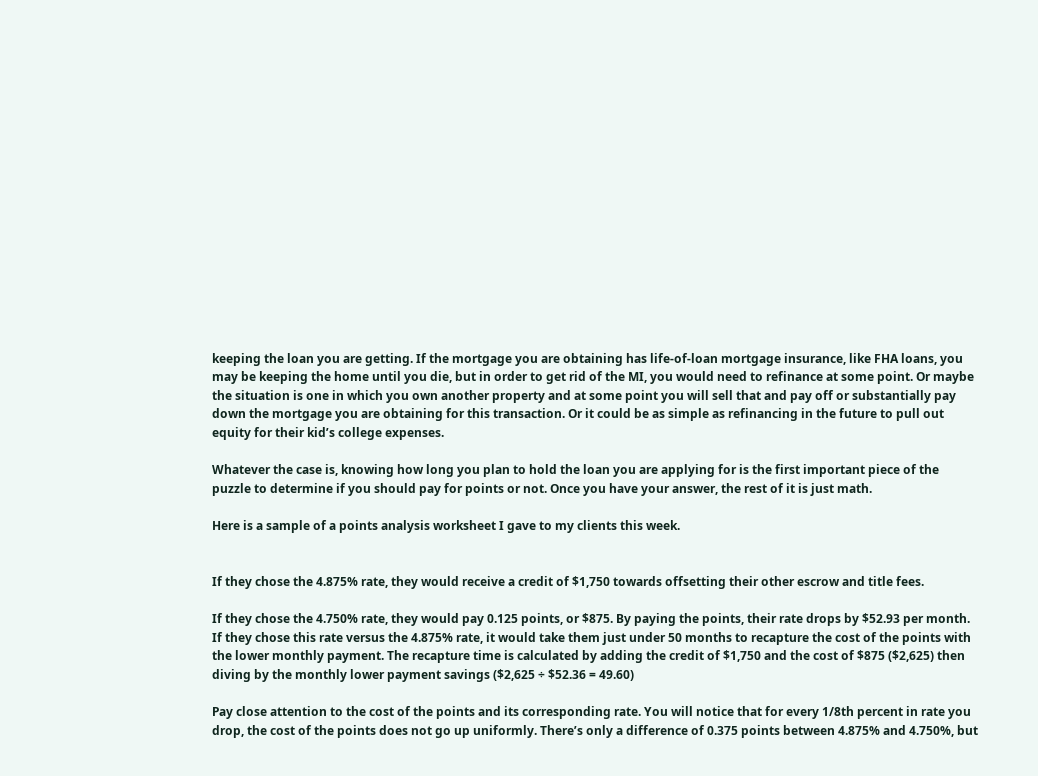keeping the loan you are getting. If the mortgage you are obtaining has life-of-loan mortgage insurance, like FHA loans, you may be keeping the home until you die, but in order to get rid of the MI, you would need to refinance at some point. Or maybe the situation is one in which you own another property and at some point you will sell that and pay off or substantially pay down the mortgage you are obtaining for this transaction. Or it could be as simple as refinancing in the future to pull out equity for their kid’s college expenses.

Whatever the case is, knowing how long you plan to hold the loan you are applying for is the first important piece of the puzzle to determine if you should pay for points or not. Once you have your answer, the rest of it is just math.

Here is a sample of a points analysis worksheet I gave to my clients this week.


If they chose the 4.875% rate, they would receive a credit of $1,750 towards offsetting their other escrow and title fees.

If they chose the 4.750% rate, they would pay 0.125 points, or $875. By paying the points, their rate drops by $52.93 per month. If they chose this rate versus the 4.875% rate, it would take them just under 50 months to recapture the cost of the points with the lower monthly payment. The recapture time is calculated by adding the credit of $1,750 and the cost of $875 ($2,625) then diving by the monthly lower payment savings ($2,625 ÷ $52.36 = 49.60)

Pay close attention to the cost of the points and its corresponding rate. You will notice that for every 1/8th percent in rate you drop, the cost of the points does not go up uniformly. There’s only a difference of 0.375 points between 4.875% and 4.750%, but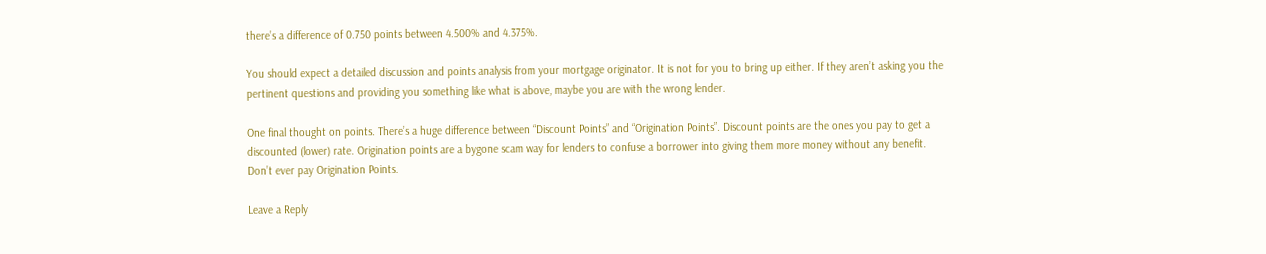there’s a difference of 0.750 points between 4.500% and 4.375%.

You should expect a detailed discussion and points analysis from your mortgage originator. It is not for you to bring up either. If they aren’t asking you the pertinent questions and providing you something like what is above, maybe you are with the wrong lender.

One final thought on points. There’s a huge difference between “Discount Points” and “Origination Points”. Discount points are the ones you pay to get a discounted (lower) rate. Origination points are a bygone scam way for lenders to confuse a borrower into giving them more money without any benefit. Don’t ever pay Origination Points.

Leave a Reply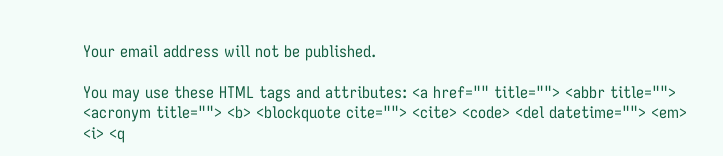Your email address will not be published.

You may use these HTML tags and attributes: <a href="" title=""> <abbr title=""> <acronym title=""> <b> <blockquote cite=""> <cite> <code> <del datetime=""> <em> <i> <q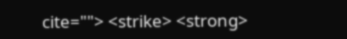cite=""> <strike> <strong>